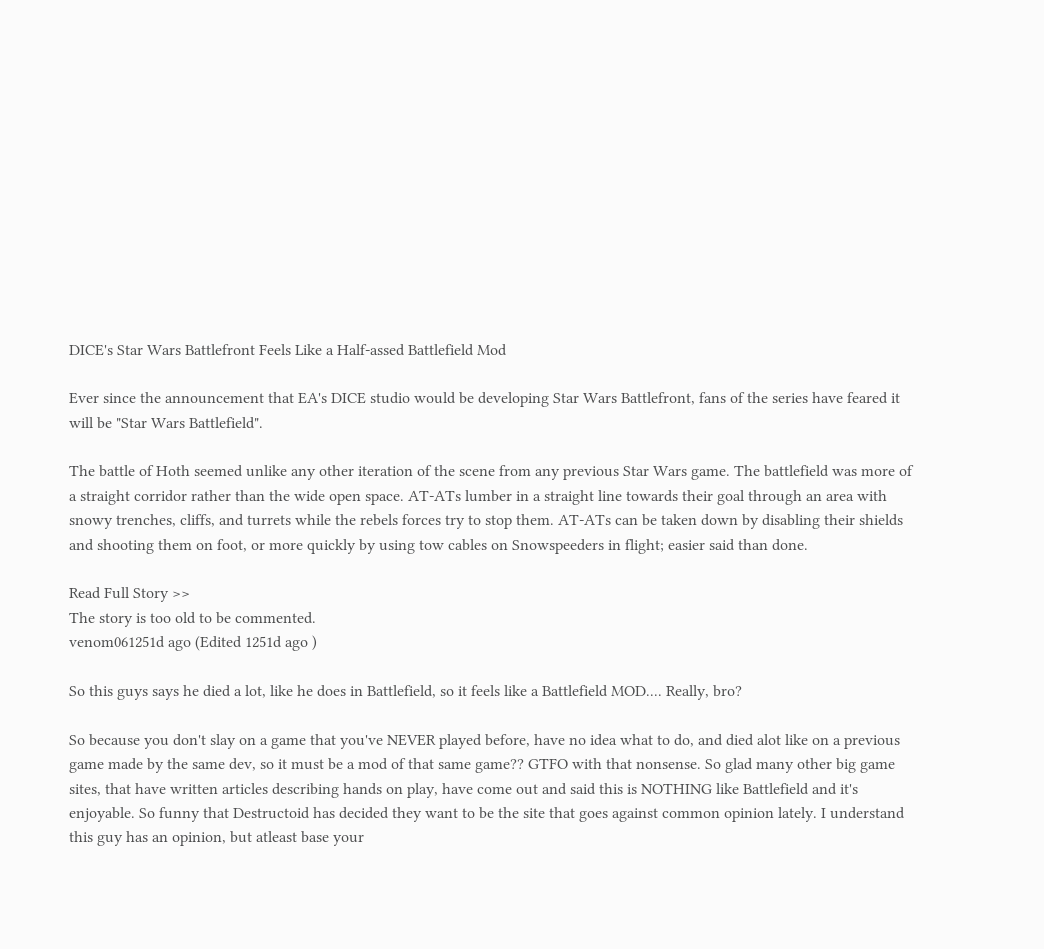DICE's Star Wars Battlefront Feels Like a Half-assed Battlefield Mod

Ever since the announcement that EA's DICE studio would be developing Star Wars Battlefront, fans of the series have feared it will be "Star Wars Battlefield".

The battle of Hoth seemed unlike any other iteration of the scene from any previous Star Wars game. The battlefield was more of a straight corridor rather than the wide open space. AT-ATs lumber in a straight line towards their goal through an area with snowy trenches, cliffs, and turrets while the rebels forces try to stop them. AT-ATs can be taken down by disabling their shields and shooting them on foot, or more quickly by using tow cables on Snowspeeders in flight; easier said than done.

Read Full Story >>
The story is too old to be commented.
venom061251d ago (Edited 1251d ago )

So this guys says he died a lot, like he does in Battlefield, so it feels like a Battlefield MOD.... Really, bro?

So because you don't slay on a game that you've NEVER played before, have no idea what to do, and died alot like on a previous game made by the same dev, so it must be a mod of that same game?? GTFO with that nonsense. So glad many other big game sites, that have written articles describing hands on play, have come out and said this is NOTHING like Battlefield and it's enjoyable. So funny that Destructoid has decided they want to be the site that goes against common opinion lately. I understand this guy has an opinion, but atleast base your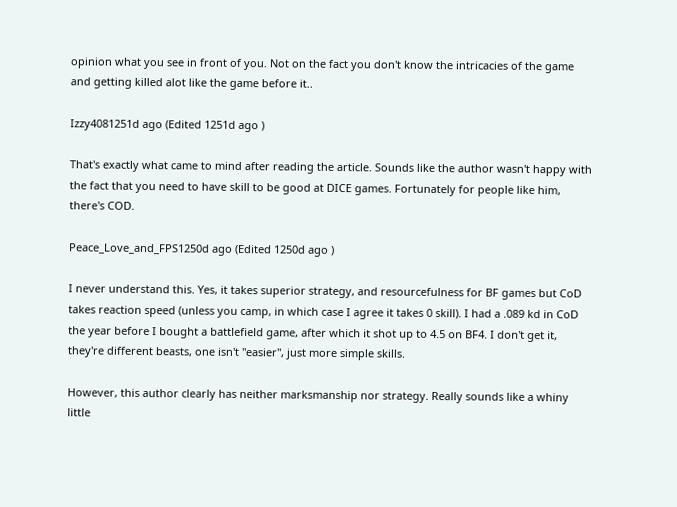opinion what you see in front of you. Not on the fact you don't know the intricacies of the game and getting killed alot like the game before it..

Izzy4081251d ago (Edited 1251d ago )

That's exactly what came to mind after reading the article. Sounds like the author wasn't happy with the fact that you need to have skill to be good at DICE games. Fortunately for people like him, there's COD.

Peace_Love_and_FPS1250d ago (Edited 1250d ago )

I never understand this. Yes, it takes superior strategy, and resourcefulness for BF games but CoD takes reaction speed (unless you camp, in which case I agree it takes 0 skill). I had a .089 kd in CoD the year before I bought a battlefield game, after which it shot up to 4.5 on BF4. I don't get it, they're different beasts, one isn't "easier", just more simple skills.

However, this author clearly has neither marksmanship nor strategy. Really sounds like a whiny little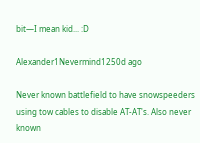bit—I mean kid... :D

Alexander1Nevermind1250d ago

Never known battlefield to have snowspeeders using tow cables to disable AT-AT's. Also never known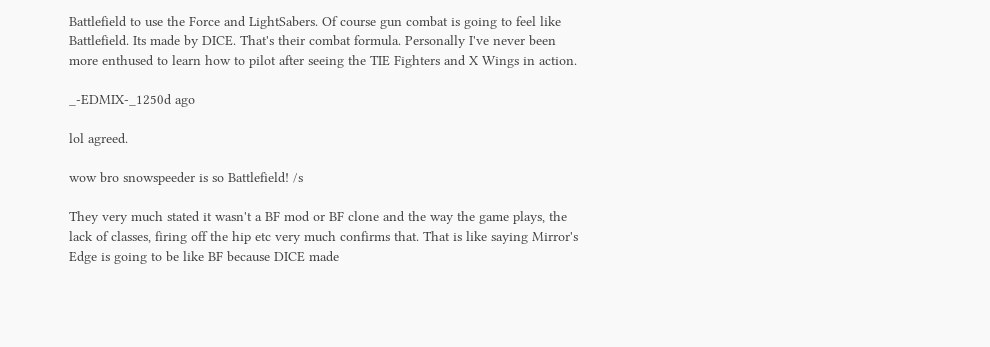Battlefield to use the Force and LightSabers. Of course gun combat is going to feel like Battlefield. Its made by DICE. That's their combat formula. Personally I've never been more enthused to learn how to pilot after seeing the TIE Fighters and X Wings in action.

_-EDMIX-_1250d ago

lol agreed.

wow bro snowspeeder is so Battlefield! /s

They very much stated it wasn't a BF mod or BF clone and the way the game plays, the lack of classes, firing off the hip etc very much confirms that. That is like saying Mirror's Edge is going to be like BF because DICE made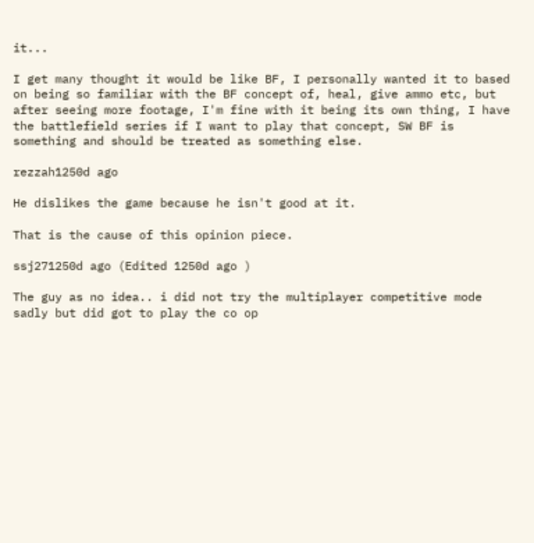it...

I get many thought it would be like BF, I personally wanted it to based on being so familiar with the BF concept of, heal, give ammo etc, but after seeing more footage, I'm fine with it being its own thing, I have the battlefield series if I want to play that concept, SW BF is something and should be treated as something else.

rezzah1250d ago

He dislikes the game because he isn't good at it.

That is the cause of this opinion piece.

ssj271250d ago (Edited 1250d ago )

The guy as no idea.. i did not try the multiplayer competitive mode sadly but did got to play the co op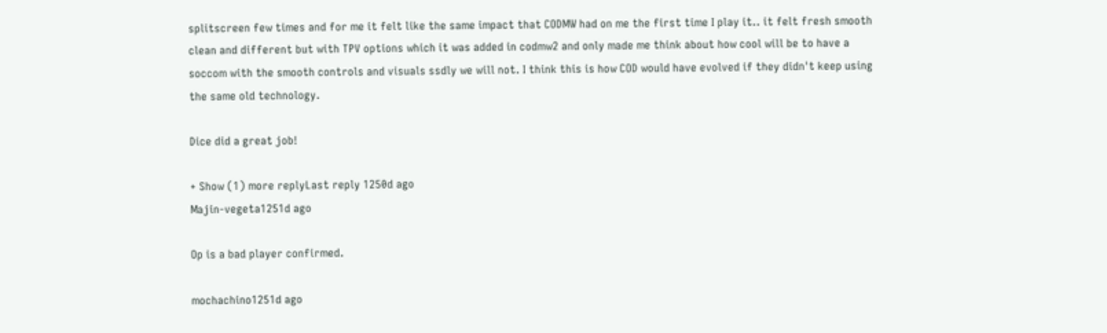splitscreen few times and for me it felt like the same impact that CODMW had on me the first time I play it.. it felt fresh smooth clean and different but with TPV options which it was added in codmw2 and only made me think about how cool will be to have a soccom with the smooth controls and visuals ssdly we will not. I think this is how COD would have evolved if they didn't keep using the same old technology.

Dice did a great job!

+ Show (1) more replyLast reply 1250d ago
Majin-vegeta1251d ago

Op is a bad player confirmed.

mochachino1251d ago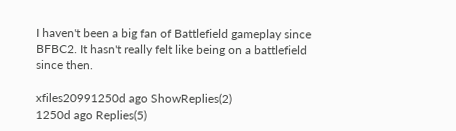I haven't been a big fan of Battlefield gameplay since BFBC2. It hasn't really felt like being on a battlefield since then.

xfiles20991250d ago ShowReplies(2)
1250d ago Replies(5)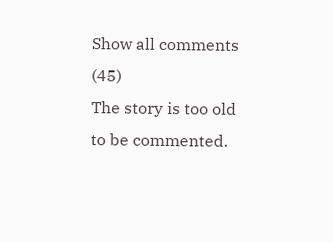Show all comments (45)
The story is too old to be commented.